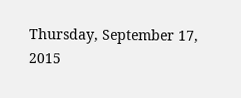Thursday, September 17, 2015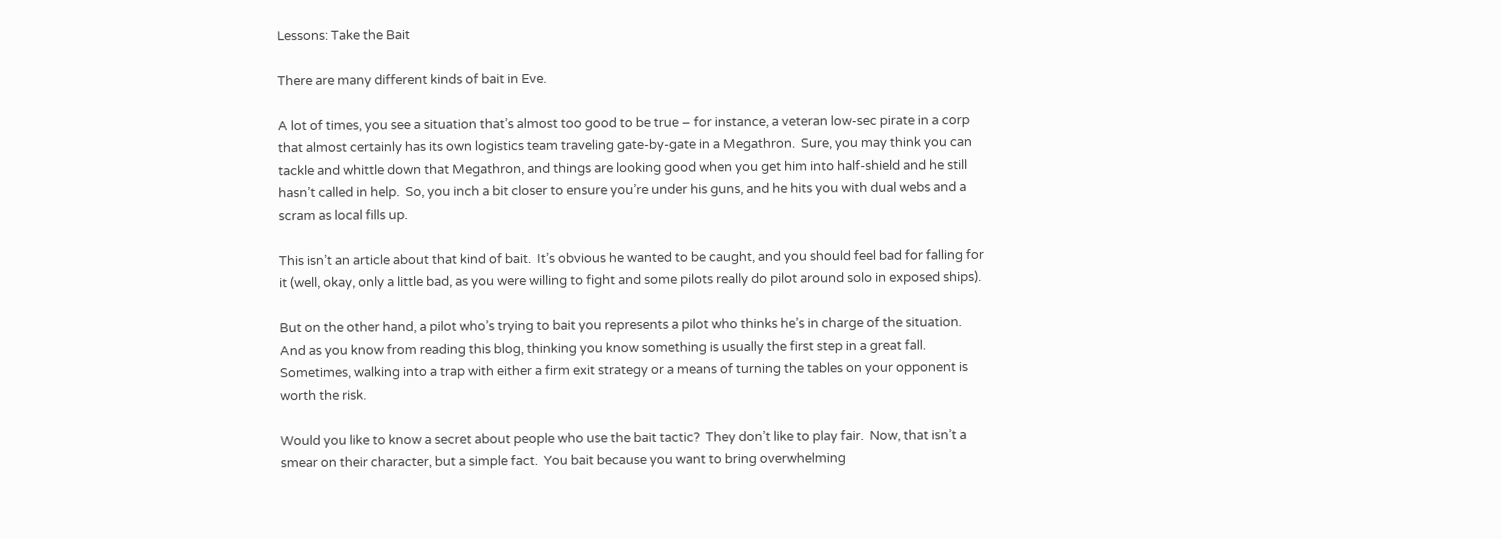Lessons: Take the Bait

There are many different kinds of bait in Eve.

A lot of times, you see a situation that’s almost too good to be true – for instance, a veteran low-sec pirate in a corp that almost certainly has its own logistics team traveling gate-by-gate in a Megathron.  Sure, you may think you can tackle and whittle down that Megathron, and things are looking good when you get him into half-shield and he still hasn’t called in help.  So, you inch a bit closer to ensure you’re under his guns, and he hits you with dual webs and a scram as local fills up.

This isn’t an article about that kind of bait.  It’s obvious he wanted to be caught, and you should feel bad for falling for it (well, okay, only a little bad, as you were willing to fight and some pilots really do pilot around solo in exposed ships).

But on the other hand, a pilot who’s trying to bait you represents a pilot who thinks he’s in charge of the situation.  And as you know from reading this blog, thinking you know something is usually the first step in a great fall.  Sometimes, walking into a trap with either a firm exit strategy or a means of turning the tables on your opponent is worth the risk.

Would you like to know a secret about people who use the bait tactic?  They don’t like to play fair.  Now, that isn’t a smear on their character, but a simple fact.  You bait because you want to bring overwhelming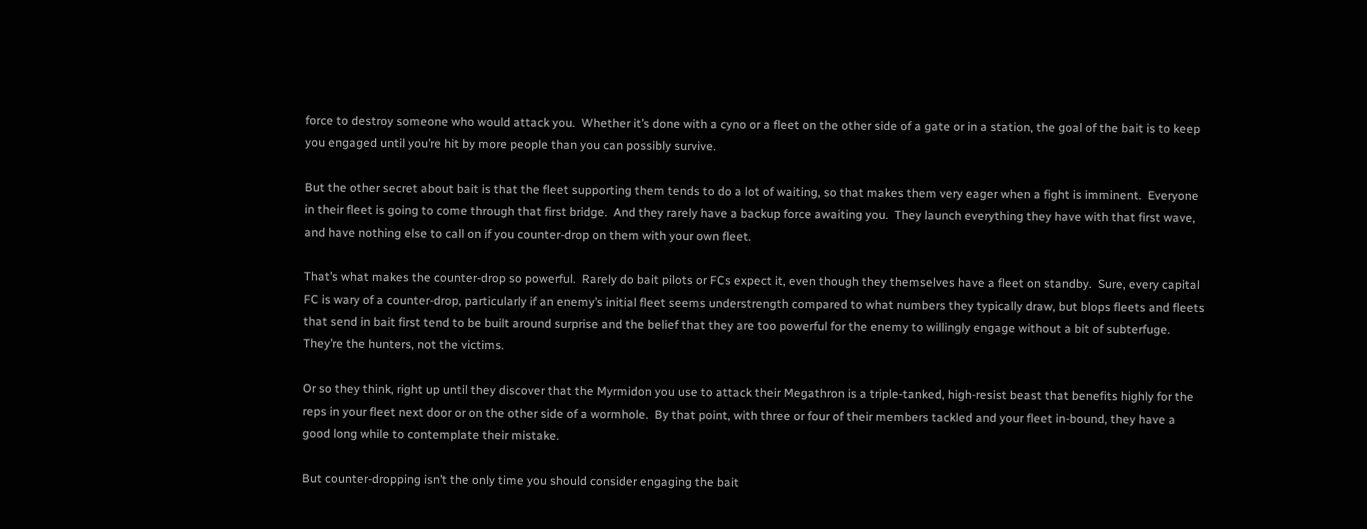force to destroy someone who would attack you.  Whether it’s done with a cyno or a fleet on the other side of a gate or in a station, the goal of the bait is to keep you engaged until you’re hit by more people than you can possibly survive.

But the other secret about bait is that the fleet supporting them tends to do a lot of waiting, so that makes them very eager when a fight is imminent.  Everyone in their fleet is going to come through that first bridge.  And they rarely have a backup force awaiting you.  They launch everything they have with that first wave, and have nothing else to call on if you counter-drop on them with your own fleet.

That’s what makes the counter-drop so powerful.  Rarely do bait pilots or FCs expect it, even though they themselves have a fleet on standby.  Sure, every capital FC is wary of a counter-drop, particularly if an enemy’s initial fleet seems understrength compared to what numbers they typically draw, but blops fleets and fleets that send in bait first tend to be built around surprise and the belief that they are too powerful for the enemy to willingly engage without a bit of subterfuge.  They’re the hunters, not the victims.

Or so they think, right up until they discover that the Myrmidon you use to attack their Megathron is a triple-tanked, high-resist beast that benefits highly for the reps in your fleet next door or on the other side of a wormhole.  By that point, with three or four of their members tackled and your fleet in-bound, they have a good long while to contemplate their mistake.

But counter-dropping isn’t the only time you should consider engaging the bait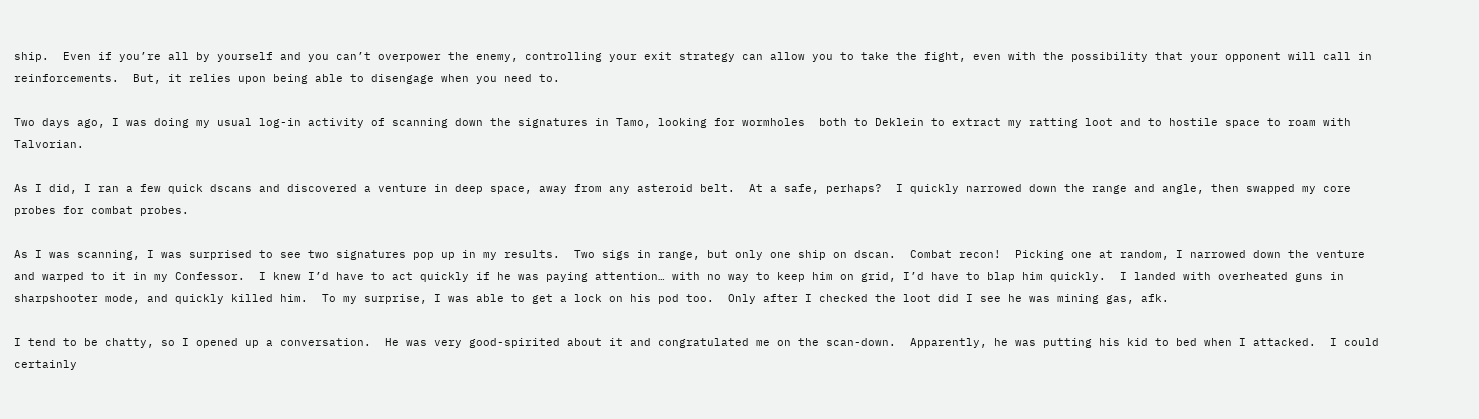ship.  Even if you’re all by yourself and you can’t overpower the enemy, controlling your exit strategy can allow you to take the fight, even with the possibility that your opponent will call in reinforcements.  But, it relies upon being able to disengage when you need to.

Two days ago, I was doing my usual log-in activity of scanning down the signatures in Tamo, looking for wormholes  both to Deklein to extract my ratting loot and to hostile space to roam with Talvorian.

As I did, I ran a few quick dscans and discovered a venture in deep space, away from any asteroid belt.  At a safe, perhaps?  I quickly narrowed down the range and angle, then swapped my core probes for combat probes.

As I was scanning, I was surprised to see two signatures pop up in my results.  Two sigs in range, but only one ship on dscan.  Combat recon!  Picking one at random, I narrowed down the venture and warped to it in my Confessor.  I knew I’d have to act quickly if he was paying attention… with no way to keep him on grid, I’d have to blap him quickly.  I landed with overheated guns in sharpshooter mode, and quickly killed him.  To my surprise, I was able to get a lock on his pod too.  Only after I checked the loot did I see he was mining gas, afk.

I tend to be chatty, so I opened up a conversation.  He was very good-spirited about it and congratulated me on the scan-down.  Apparently, he was putting his kid to bed when I attacked.  I could certainly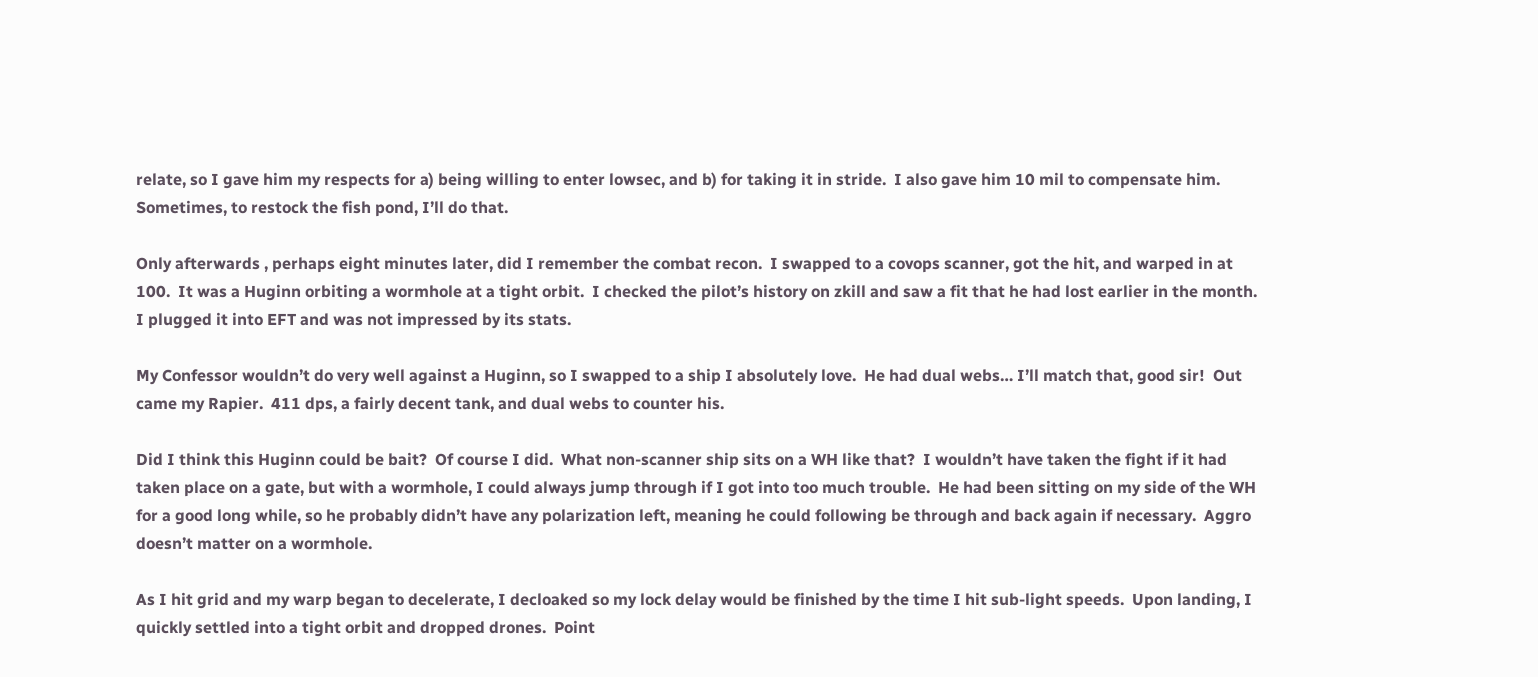relate, so I gave him my respects for a) being willing to enter lowsec, and b) for taking it in stride.  I also gave him 10 mil to compensate him.  Sometimes, to restock the fish pond, I’ll do that.

Only afterwards , perhaps eight minutes later, did I remember the combat recon.  I swapped to a covops scanner, got the hit, and warped in at 100.  It was a Huginn orbiting a wormhole at a tight orbit.  I checked the pilot’s history on zkill and saw a fit that he had lost earlier in the month.  I plugged it into EFT and was not impressed by its stats.

My Confessor wouldn’t do very well against a Huginn, so I swapped to a ship I absolutely love.  He had dual webs… I’ll match that, good sir!  Out came my Rapier.  411 dps, a fairly decent tank, and dual webs to counter his.

Did I think this Huginn could be bait?  Of course I did.  What non-scanner ship sits on a WH like that?  I wouldn’t have taken the fight if it had taken place on a gate, but with a wormhole, I could always jump through if I got into too much trouble.  He had been sitting on my side of the WH for a good long while, so he probably didn’t have any polarization left, meaning he could following be through and back again if necessary.  Aggro doesn’t matter on a wormhole.

As I hit grid and my warp began to decelerate, I decloaked so my lock delay would be finished by the time I hit sub-light speeds.  Upon landing, I quickly settled into a tight orbit and dropped drones.  Point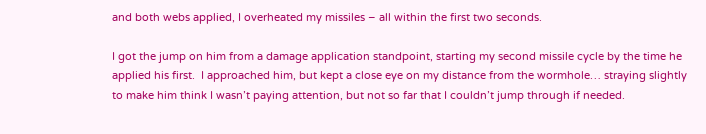and both webs applied, I overheated my missiles – all within the first two seconds.

I got the jump on him from a damage application standpoint, starting my second missile cycle by the time he applied his first.  I approached him, but kept a close eye on my distance from the wormhole… straying slightly to make him think I wasn’t paying attention, but not so far that I couldn’t jump through if needed.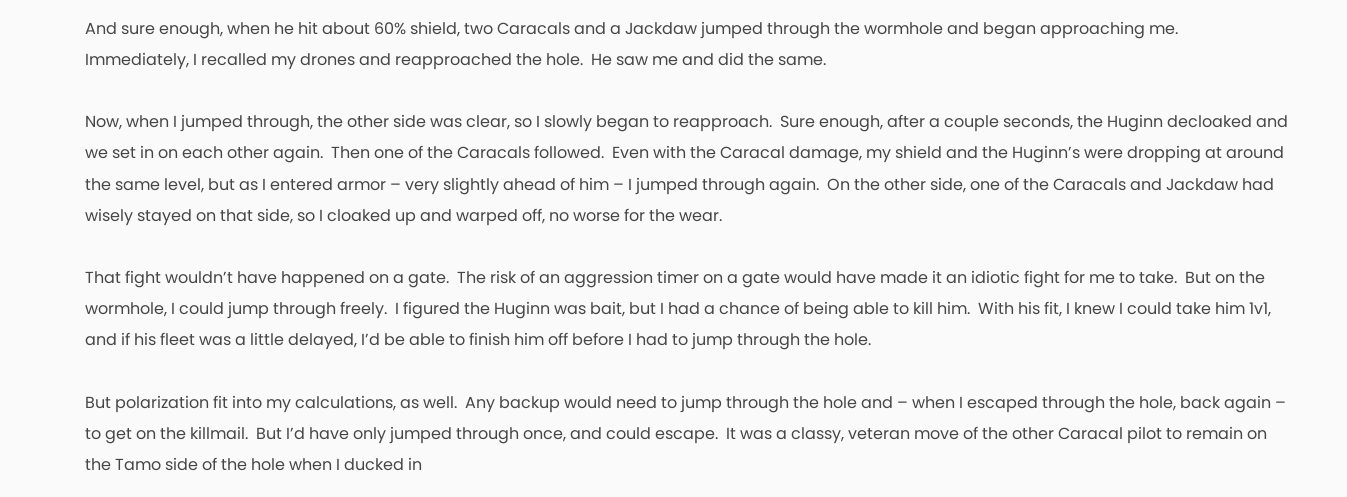And sure enough, when he hit about 60% shield, two Caracals and a Jackdaw jumped through the wormhole and began approaching me.  Immediately, I recalled my drones and reapproached the hole.  He saw me and did the same.

Now, when I jumped through, the other side was clear, so I slowly began to reapproach.  Sure enough, after a couple seconds, the Huginn decloaked and we set in on each other again.  Then one of the Caracals followed.  Even with the Caracal damage, my shield and the Huginn’s were dropping at around the same level, but as I entered armor – very slightly ahead of him – I jumped through again.  On the other side, one of the Caracals and Jackdaw had wisely stayed on that side, so I cloaked up and warped off, no worse for the wear.

That fight wouldn’t have happened on a gate.  The risk of an aggression timer on a gate would have made it an idiotic fight for me to take.  But on the wormhole, I could jump through freely.  I figured the Huginn was bait, but I had a chance of being able to kill him.  With his fit, I knew I could take him 1v1, and if his fleet was a little delayed, I’d be able to finish him off before I had to jump through the hole.

But polarization fit into my calculations, as well.  Any backup would need to jump through the hole and – when I escaped through the hole, back again – to get on the killmail.  But I’d have only jumped through once, and could escape.  It was a classy, veteran move of the other Caracal pilot to remain on the Tamo side of the hole when I ducked in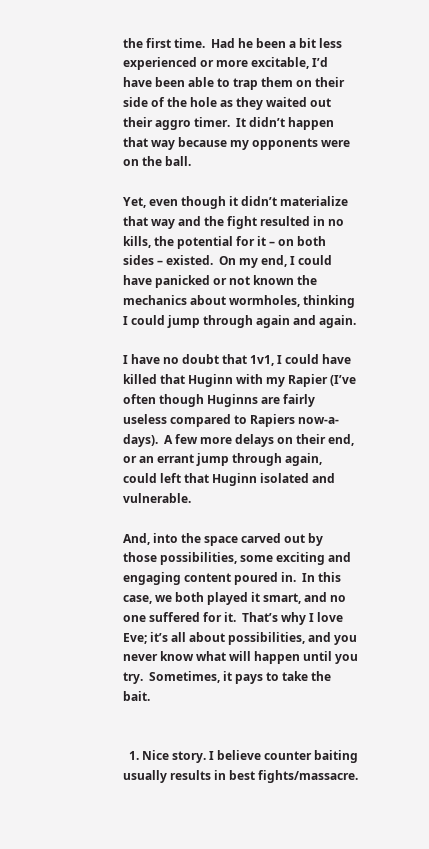the first time.  Had he been a bit less experienced or more excitable, I’d have been able to trap them on their side of the hole as they waited out their aggro timer.  It didn’t happen that way because my opponents were on the ball.

Yet, even though it didn’t materialize that way and the fight resulted in no kills, the potential for it – on both sides – existed.  On my end, I could have panicked or not known the mechanics about wormholes, thinking I could jump through again and again.

I have no doubt that 1v1, I could have killed that Huginn with my Rapier (I’ve often though Huginns are fairly useless compared to Rapiers now-a-days).  A few more delays on their end, or an errant jump through again, could left that Huginn isolated and vulnerable.

And, into the space carved out by those possibilities, some exciting and engaging content poured in.  In this case, we both played it smart, and no one suffered for it.  That’s why I love Eve; it’s all about possibilities, and you never know what will happen until you try.  Sometimes, it pays to take the bait.


  1. Nice story. I believe counter baiting usually results in best fights/massacre.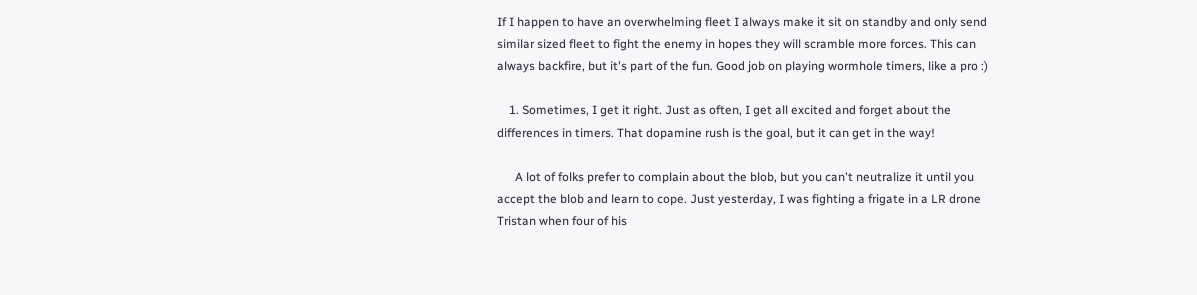If I happen to have an overwhelming fleet I always make it sit on standby and only send similar sized fleet to fight the enemy in hopes they will scramble more forces. This can always backfire, but it's part of the fun. Good job on playing wormhole timers, like a pro :)

    1. Sometimes, I get it right. Just as often, I get all excited and forget about the differences in timers. That dopamine rush is the goal, but it can get in the way!

      A lot of folks prefer to complain about the blob, but you can't neutralize it until you accept the blob and learn to cope. Just yesterday, I was fighting a frigate in a LR drone Tristan when four of his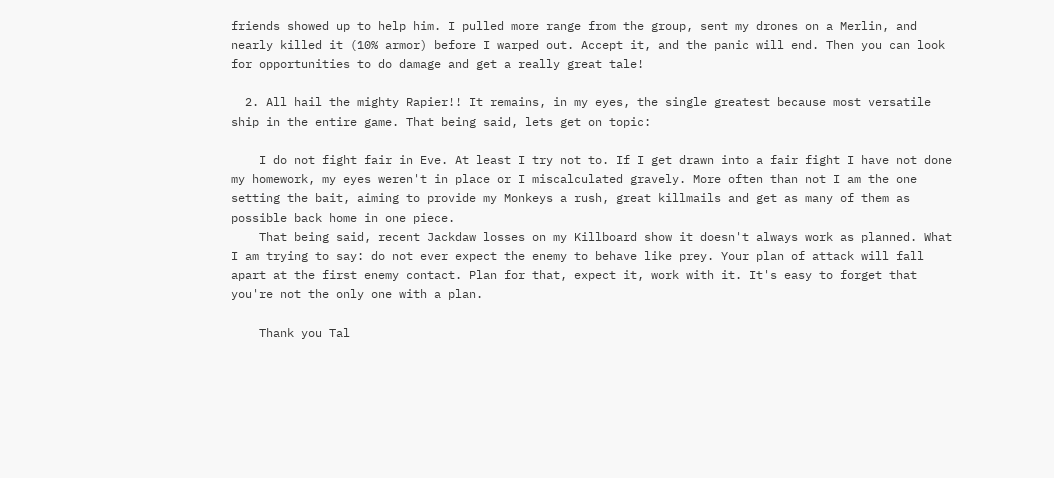friends showed up to help him. I pulled more range from the group, sent my drones on a Merlin, and nearly killed it (10% armor) before I warped out. Accept it, and the panic will end. Then you can look for opportunities to do damage and get a really great tale!

  2. All hail the mighty Rapier!! It remains, in my eyes, the single greatest because most versatile ship in the entire game. That being said, lets get on topic:

    I do not fight fair in Eve. At least I try not to. If I get drawn into a fair fight I have not done my homework, my eyes weren't in place or I miscalculated gravely. More often than not I am the one setting the bait, aiming to provide my Monkeys a rush, great killmails and get as many of them as possible back home in one piece.
    That being said, recent Jackdaw losses on my Killboard show it doesn't always work as planned. What I am trying to say: do not ever expect the enemy to behave like prey. Your plan of attack will fall apart at the first enemy contact. Plan for that, expect it, work with it. It's easy to forget that you're not the only one with a plan.

    Thank you Tal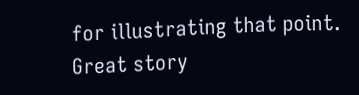for illustrating that point. Great story